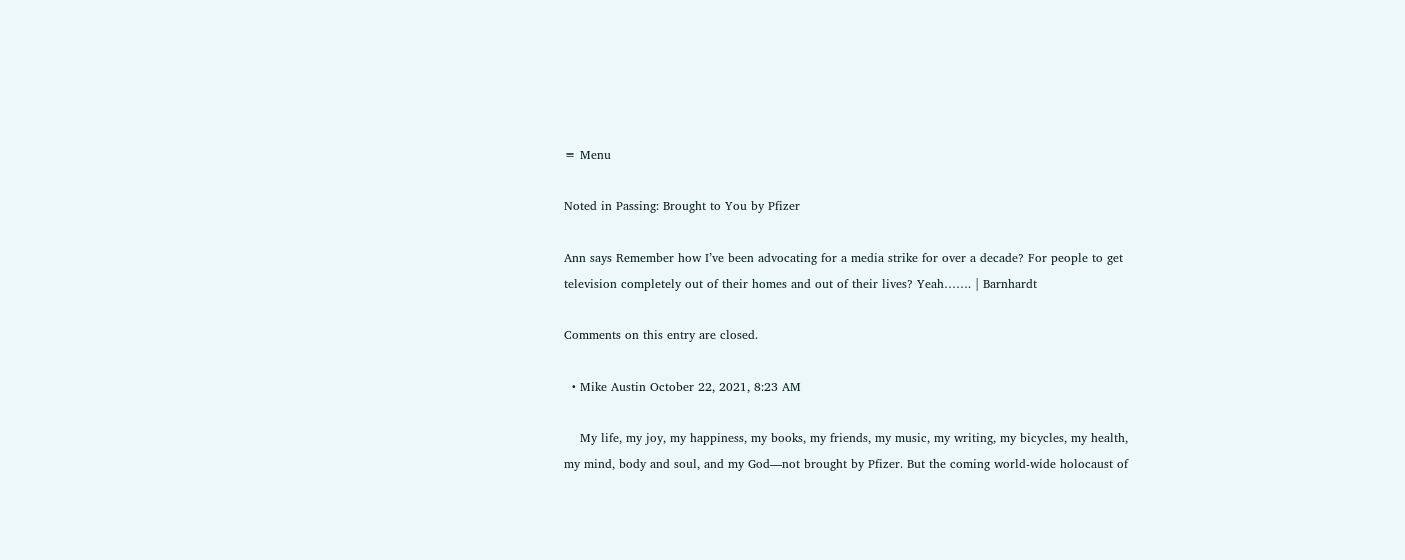≡ Menu

Noted in Passing: Brought to You by Pfizer

Ann says Remember how I’ve been advocating for a media strike for over a decade? For people to get television completely out of their homes and out of their lives? Yeah……. | Barnhardt

Comments on this entry are closed.

  • Mike Austin October 22, 2021, 8:23 AM

    My life, my joy, my happiness, my books, my friends, my music, my writing, my bicycles, my health, my mind, body and soul, and my God—not brought by Pfizer. But the coming world-wide holocaust of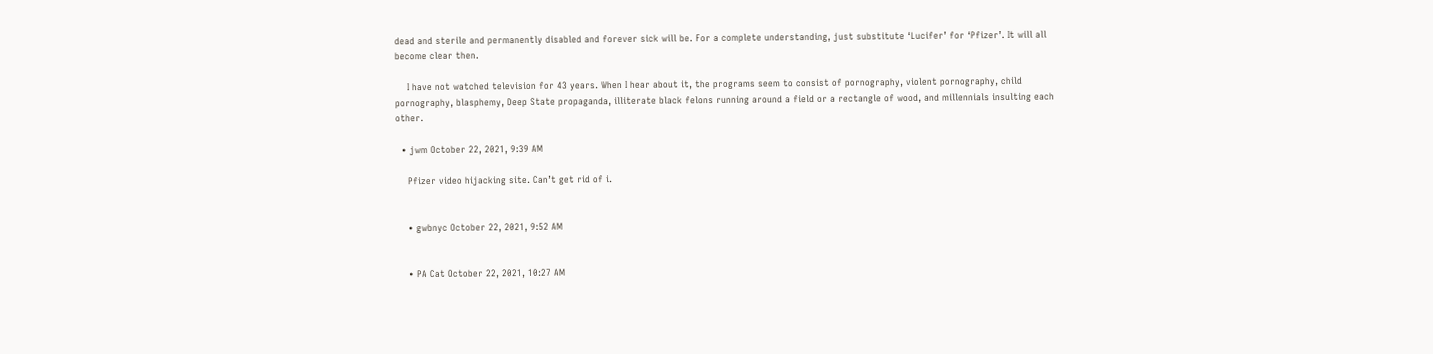dead and sterile and permanently disabled and forever sick will be. For a complete understanding, just substitute ‘Lucifer’ for ‘Pfizer’. It will all become clear then.

    I have not watched television for 43 years. When I hear about it, the programs seem to consist of pornography, violent pornography, child pornography, blasphemy, Deep State propaganda, illiterate black felons running around a field or a rectangle of wood, and millennials insulting each other.

  • jwm October 22, 2021, 9:39 AM

    Pfizer video hijacking site. Can’t get rid of i.


    • gwbnyc October 22, 2021, 9:52 AM


    • PA Cat October 22, 2021, 10:27 AM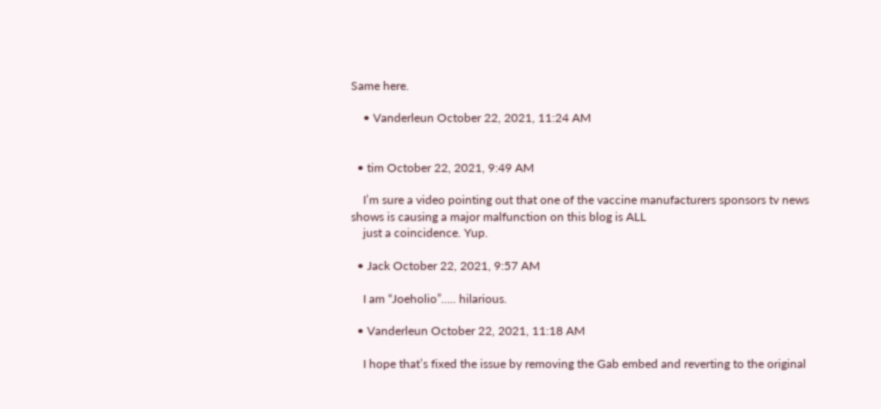Same here.

    • Vanderleun October 22, 2021, 11:24 AM


  • tim October 22, 2021, 9:49 AM

    I’m sure a video pointing out that one of the vaccine manufacturers sponsors tv news shows is causing a major malfunction on this blog is ALL
    just a coincidence. Yup.

  • Jack October 22, 2021, 9:57 AM

    I am “Joeholio”….. hilarious.

  • Vanderleun October 22, 2021, 11:18 AM

    I hope that’s fixed the issue by removing the Gab embed and reverting to the original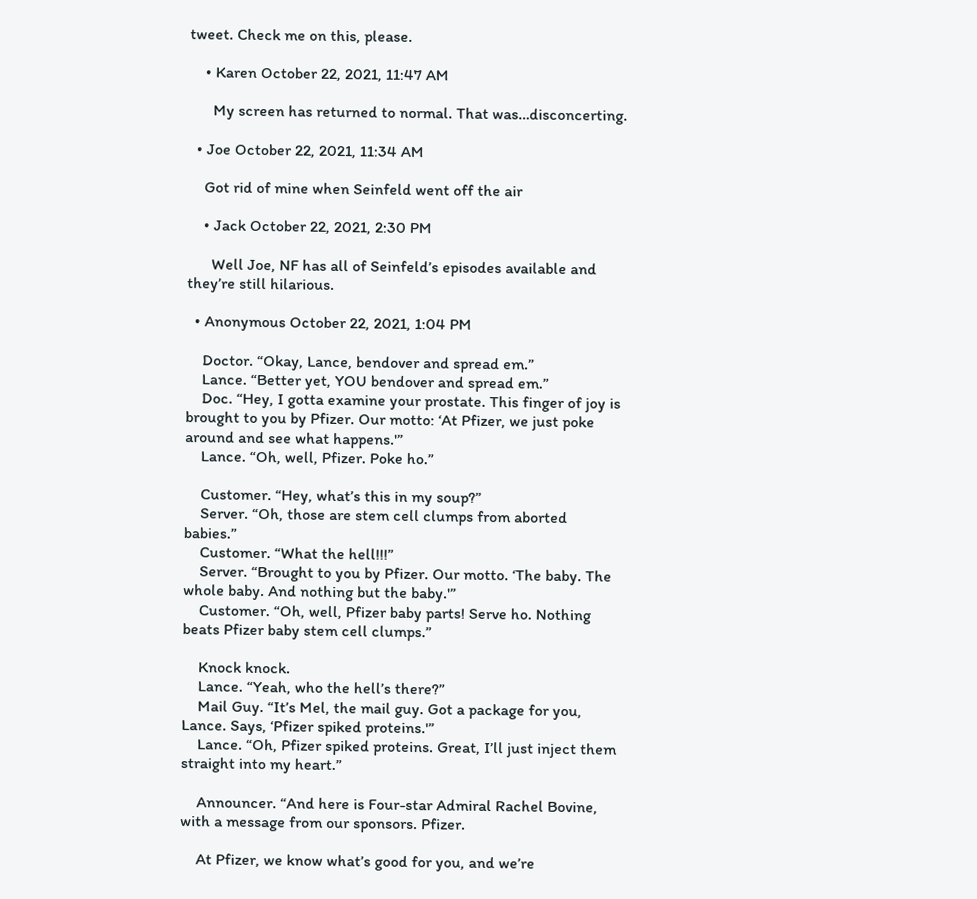tweet. Check me on this, please.

    • Karen October 22, 2021, 11:47 AM

      My screen has returned to normal. That was…disconcerting.

  • Joe October 22, 2021, 11:34 AM

    Got rid of mine when Seinfeld went off the air

    • Jack October 22, 2021, 2:30 PM

      Well Joe, NF has all of Seinfeld’s episodes available and they’re still hilarious.

  • Anonymous October 22, 2021, 1:04 PM

    Doctor. “Okay, Lance, bendover and spread em.”
    Lance. “Better yet, YOU bendover and spread em.”
    Doc. “Hey, I gotta examine your prostate. This finger of joy is brought to you by Pfizer. Our motto: ‘At Pfizer, we just poke around and see what happens.'”
    Lance. “Oh, well, Pfizer. Poke ho.”

    Customer. “Hey, what’s this in my soup?”
    Server. “Oh, those are stem cell clumps from aborted babies.”
    Customer. “What the hell!!!”
    Server. “Brought to you by Pfizer. Our motto. ‘The baby. The whole baby. And nothing but the baby.'”
    Customer. “Oh, well, Pfizer baby parts! Serve ho. Nothing beats Pfizer baby stem cell clumps.”

    Knock knock.
    Lance. “Yeah, who the hell’s there?”
    Mail Guy. “It’s Mel, the mail guy. Got a package for you, Lance. Says, ‘Pfizer spiked proteins.'”
    Lance. “Oh, Pfizer spiked proteins. Great, I’ll just inject them straight into my heart.”

    Announcer. “And here is Four-star Admiral Rachel Bovine, with a message from our sponsors. Pfizer.

    At Pfizer, we know what’s good for you, and we’re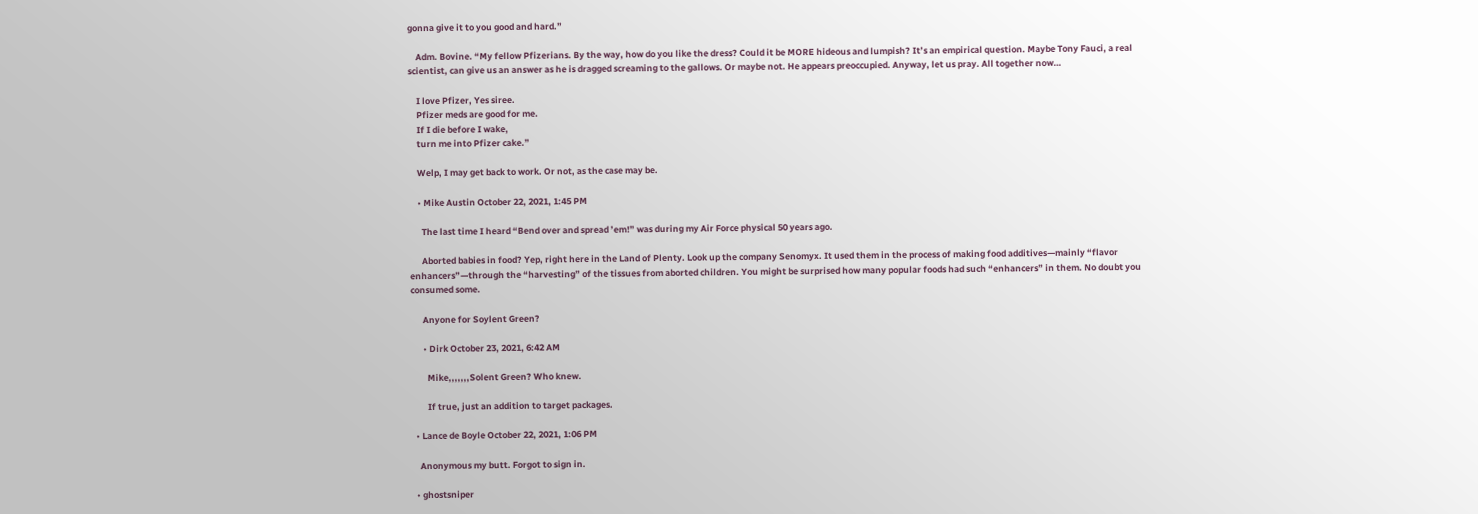gonna give it to you good and hard.”

    Adm. Bovine. “My fellow Pfizerians. By the way, how do you like the dress? Could it be MORE hideous and lumpish? It’s an empirical question. Maybe Tony Fauci, a real scientist, can give us an answer as he is dragged screaming to the gallows. Or maybe not. He appears preoccupied. Anyway, let us pray. All together now…

    I love Pfizer, Yes siree.
    Pfizer meds are good for me.
    If I die before I wake,
    turn me into Pfizer cake.”

    Welp, I may get back to work. Or not, as the case may be.

    • Mike Austin October 22, 2021, 1:45 PM

      The last time I heard “Bend over and spread ’em!” was during my Air Force physical 50 years ago.

      Aborted babies in food? Yep, right here in the Land of Plenty. Look up the company Senomyx. It used them in the process of making food additives—mainly “flavor enhancers”—through the “harvesting” of the tissues from aborted children. You might be surprised how many popular foods had such “enhancers” in them. No doubt you consumed some.

      Anyone for Soylent Green?

      • Dirk October 23, 2021, 6:42 AM

        Mike,,,,,,,Solent Green? Who knew.

        If true, just an addition to target packages.

  • Lance de Boyle October 22, 2021, 1:06 PM

    Anonymous my butt. Forgot to sign in.

  • ghostsniper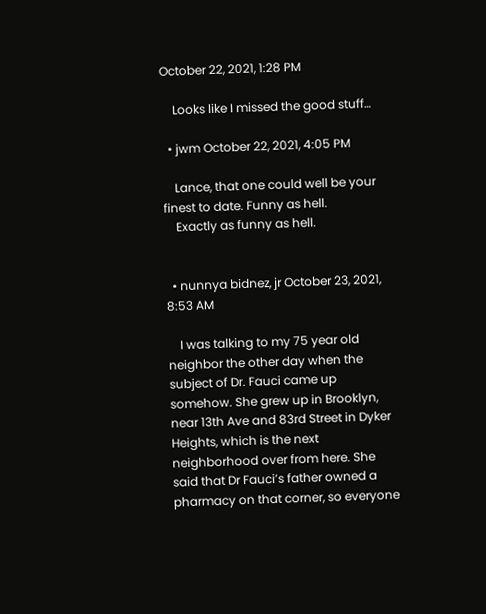October 22, 2021, 1:28 PM

    Looks like I missed the good stuff…

  • jwm October 22, 2021, 4:05 PM

    Lance, that one could well be your finest to date. Funny as hell.
    Exactly as funny as hell.


  • nunnya bidnez, jr October 23, 2021, 8:53 AM

    I was talking to my 75 year old neighbor the other day when the subject of Dr. Fauci came up somehow. She grew up in Brooklyn, near 13th Ave and 83rd Street in Dyker Heights, which is the next neighborhood over from here. She said that Dr Fauci’s father owned a pharmacy on that corner, so everyone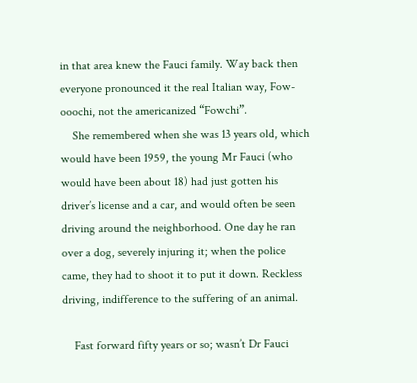in that area knew the Fauci family. Way back then everyone pronounced it the real Italian way, Fow-ooochi, not the americanized “Fowchi”.
    She remembered when she was 13 years old, which would have been 1959, the young Mr Fauci (who would have been about 18) had just gotten his driver’s license and a car, and would often be seen driving around the neighborhood. One day he ran over a dog, severely injuring it; when the police came, they had to shoot it to put it down. Reckless driving, indifference to the suffering of an animal.

    Fast forward fifty years or so; wasn’t Dr Fauci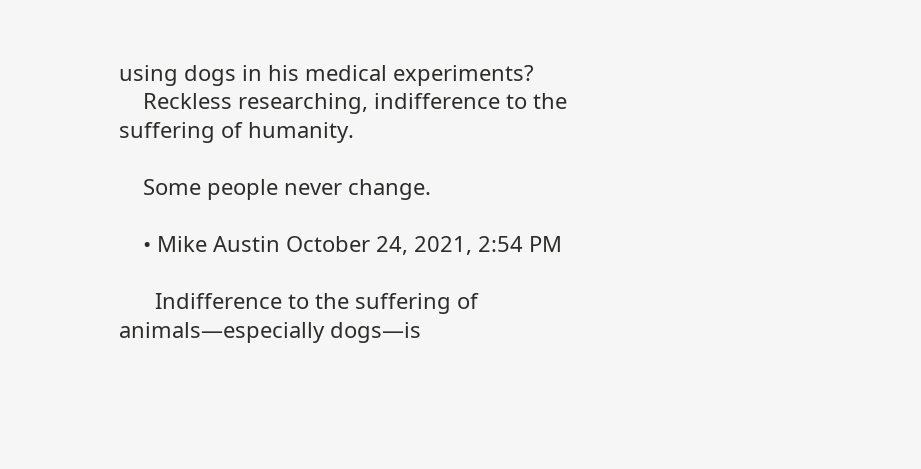using dogs in his medical experiments?
    Reckless researching, indifference to the suffering of humanity.

    Some people never change.

    • Mike Austin October 24, 2021, 2:54 PM

      Indifference to the suffering of animals—especially dogs—is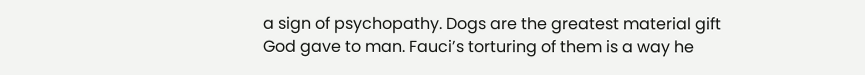a sign of psychopathy. Dogs are the greatest material gift God gave to man. Fauci’s torturing of them is a way he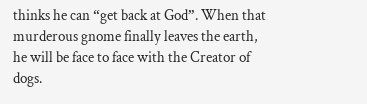thinks he can “get back at God”. When that murderous gnome finally leaves the earth, he will be face to face with the Creator of dogs.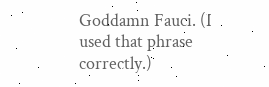Goddamn Fauci. (I used that phrase correctly.)